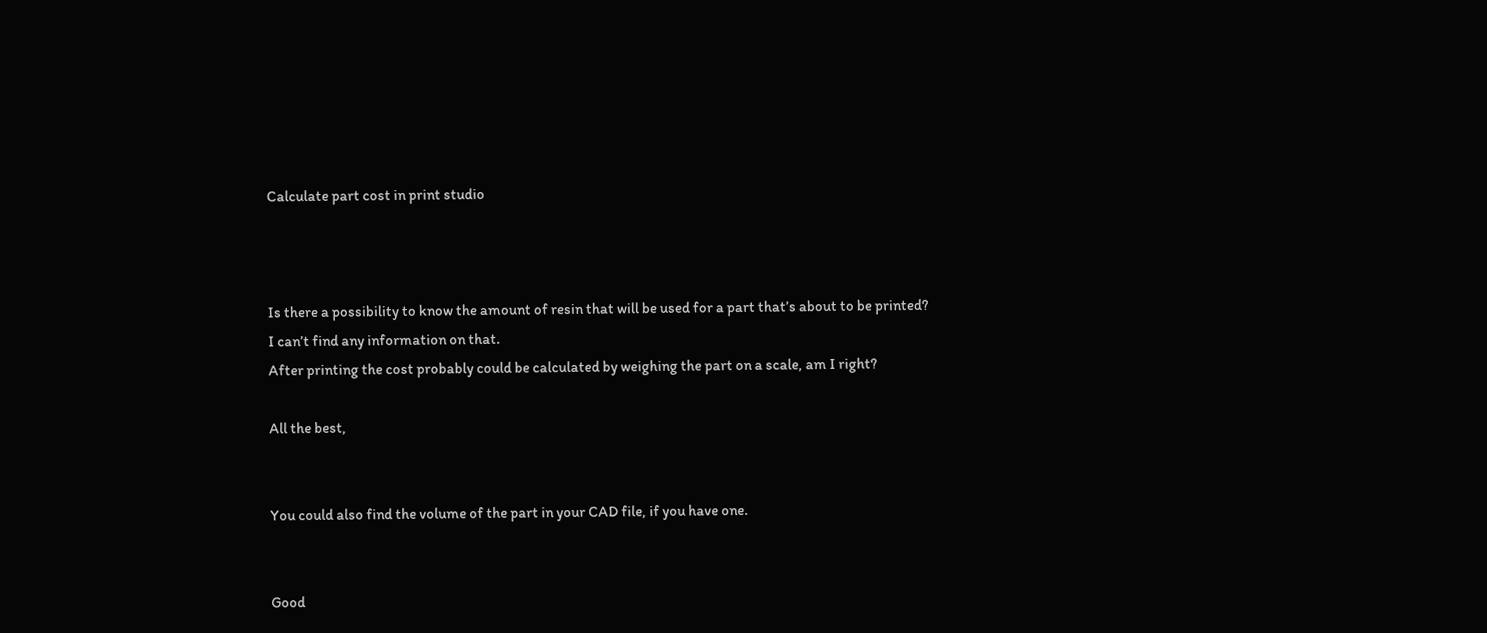Calculate part cost in print studio



Is there a possibility to know the amount of resin that will be used for a part that’s about to be printed?
I can’t find any information on that.
After printing the cost probably could be calculated by weighing the part on a scale, am I right?

All the best,


You could also find the volume of the part in your CAD file, if you have one.


Good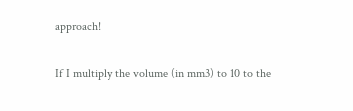approach!

If I multiply the volume (in mm3) to 10 to the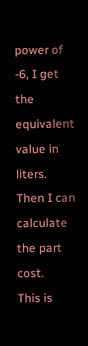power of -6, I get the equivalent value in liters. Then I can calculate the part cost.
This is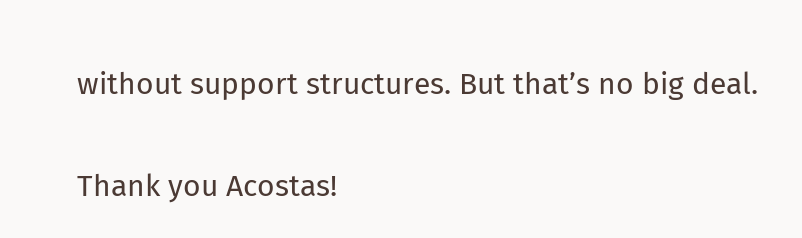without support structures. But that’s no big deal.

Thank you Acostas!